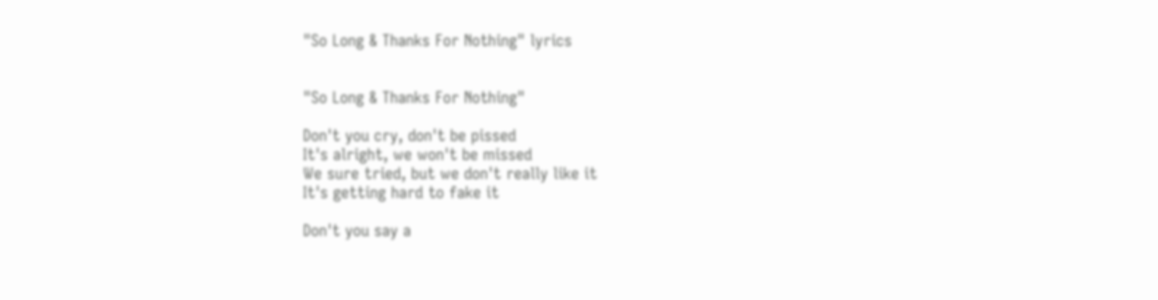"So Long & Thanks For Nothing" lyrics


"So Long & Thanks For Nothing"

Don't you cry, don't be pissed
It's alright, we won't be missed
We sure tried, but we don't really like it
It's getting hard to fake it

Don't you say a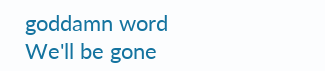goddamn word
We'll be gone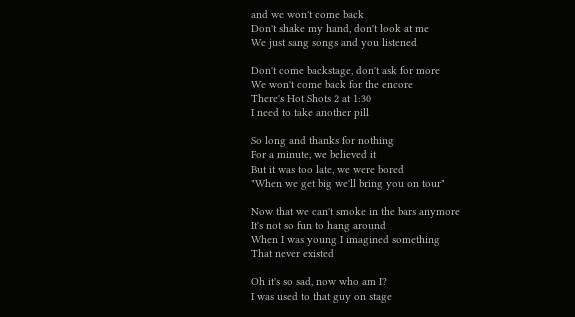and we won't come back
Don't shake my hand, don't look at me
We just sang songs and you listened

Don't come backstage, don't ask for more
We won't come back for the encore
There's Hot Shots 2 at 1:30
I need to take another pill

So long and thanks for nothing
For a minute, we believed it
But it was too late, we were bored
"When we get big we'll bring you on tour"

Now that we can't smoke in the bars anymore
It's not so fun to hang around
When I was young I imagined something
That never existed

Oh it's so sad, now who am I?
I was used to that guy on stage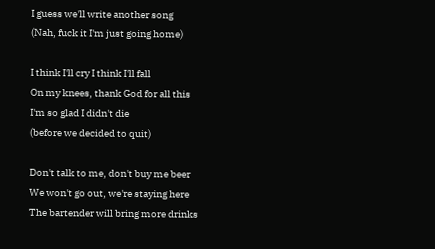I guess we'll write another song
(Nah, fuck it I'm just going home)

I think I'll cry I think I'll fall
On my knees, thank God for all this
I'm so glad I didn't die
(before we decided to quit)

Don't talk to me, don't buy me beer
We won't go out, we're staying here
The bartender will bring more drinks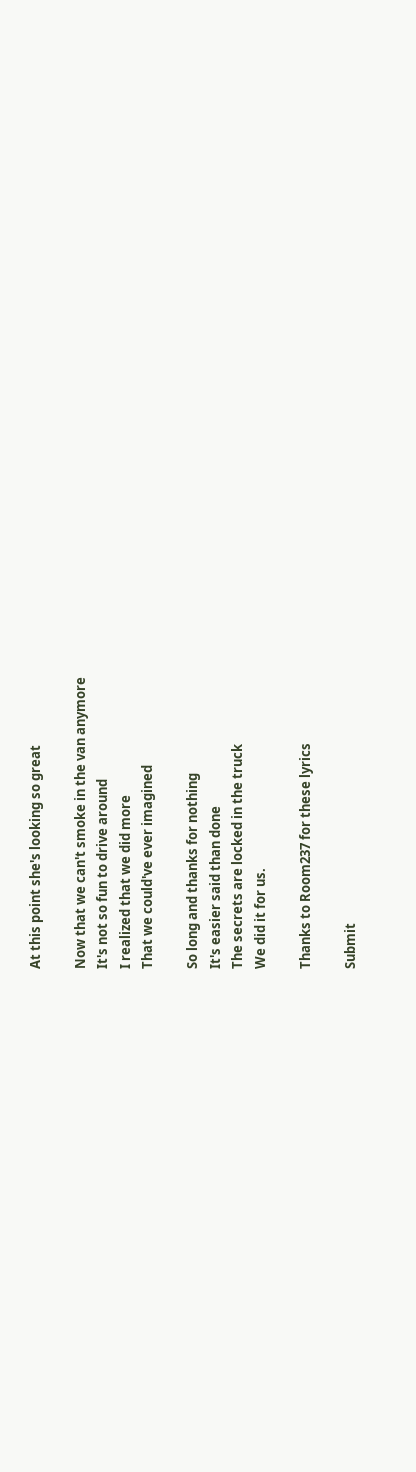At this point she's looking so great

Now that we can't smoke in the van anymore
It's not so fun to drive around
I realized that we did more
That we could've ever imagined

So long and thanks for nothing
It's easier said than done
The secrets are locked in the truck
We did it for us.

Thanks to Room237 for these lyrics

Submit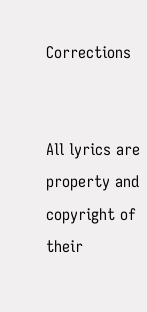Corrections


All lyrics are property and copyright of their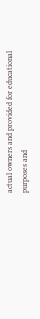actual owners and provided for educational purposes and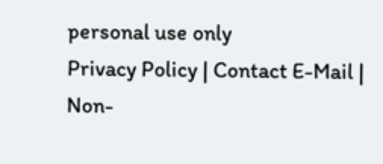personal use only
Privacy Policy | Contact E-Mail | Non-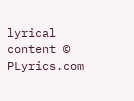lyrical content © PLyrics.com